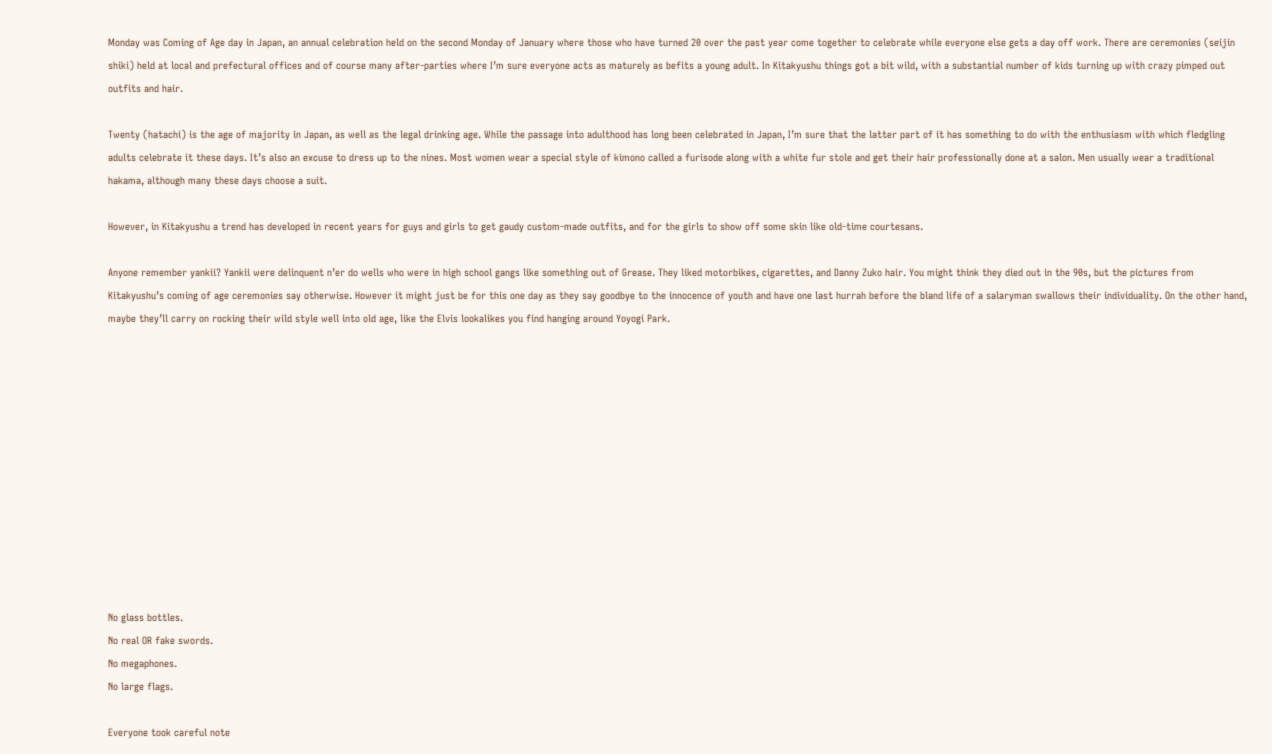Monday was Coming of Age day in Japan, an annual celebration held on the second Monday of January where those who have turned 20 over the past year come together to celebrate while everyone else gets a day off work. There are ceremonies (seijin shiki) held at local and prefectural offices and of course many after-parties where I’m sure everyone acts as maturely as befits a young adult. In Kitakyushu things got a bit wild, with a substantial number of kids turning up with crazy pimped out outfits and hair.

Twenty (hatachi) is the age of majority in Japan, as well as the legal drinking age. While the passage into adulthood has long been celebrated in Japan, I’m sure that the latter part of it has something to do with the enthusiasm with which fledgling adults celebrate it these days. It’s also an excuse to dress up to the nines. Most women wear a special style of kimono called a furisode along with a white fur stole and get their hair professionally done at a salon. Men usually wear a traditional hakama, although many these days choose a suit.

However, in Kitakyushu a trend has developed in recent years for guys and girls to get gaudy custom-made outfits, and for the girls to show off some skin like old-time courtesans.

Anyone remember yankii? Yankii were delinquent n’er do wells who were in high school gangs like something out of Grease. They liked motorbikes, cigarettes, and Danny Zuko hair. You might think they died out in the 90s, but the pictures from Kitakyushu’s coming of age ceremonies say otherwise. However it might just be for this one day as they say goodbye to the innocence of youth and have one last hurrah before the bland life of a salaryman swallows their individuality. On the other hand, maybe they’ll carry on rocking their wild style well into old age, like the Elvis lookalikes you find hanging around Yoyogi Park.












No glass bottles.
No real OR fake swords.
No megaphones.
No large flags.

Everyone took careful note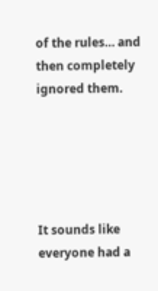of the rules… and then completely ignored them.





It sounds like everyone had a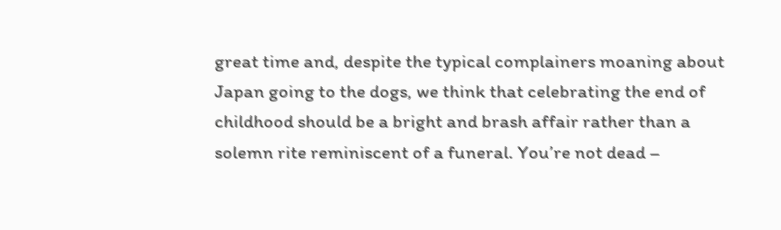great time and, despite the typical complainers moaning about Japan going to the dogs, we think that celebrating the end of childhood should be a bright and brash affair rather than a solemn rite reminiscent of a funeral. You’re not dead –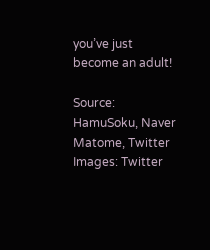you’ve just become an adult!

Source: HamuSoku, Naver Matome, Twitter
Images: Twitter